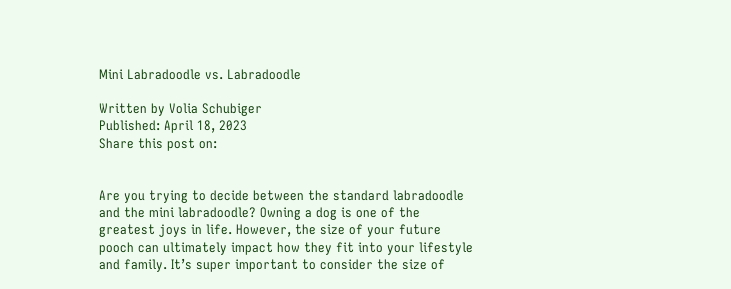Mini Labradoodle vs. Labradoodle

Written by Volia Schubiger
Published: April 18, 2023
Share this post on:


Are you trying to decide between the standard labradoodle and the mini labradoodle? Owning a dog is one of the greatest joys in life. However, the size of your future pooch can ultimately impact how they fit into your lifestyle and family. It’s super important to consider the size of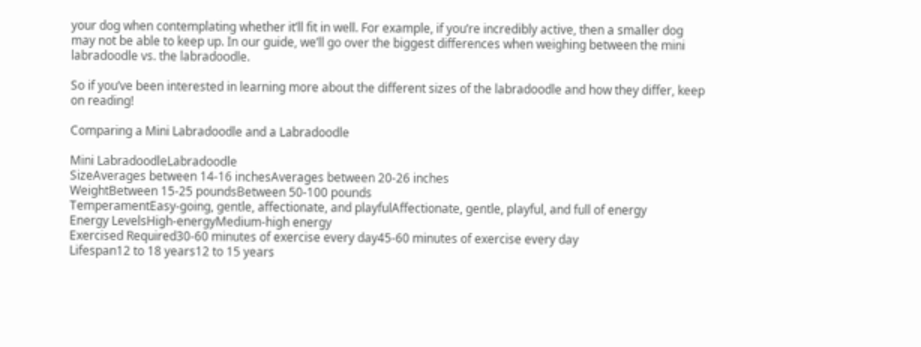your dog when contemplating whether it’ll fit in well. For example, if you’re incredibly active, then a smaller dog may not be able to keep up. In our guide, we’ll go over the biggest differences when weighing between the mini labradoodle vs. the labradoodle.

So if you’ve been interested in learning more about the different sizes of the labradoodle and how they differ, keep on reading!

Comparing a Mini Labradoodle and a Labradoodle

Mini LabradoodleLabradoodle
SizeAverages between 14-16 inchesAverages between 20-26 inches
WeightBetween 15-25 poundsBetween 50-100 pounds
TemperamentEasy-going, gentle, affectionate, and playfulAffectionate, gentle, playful, and full of energy
Energy LevelsHigh-energyMedium-high energy
Exercised Required30-60 minutes of exercise every day45-60 minutes of exercise every day
Lifespan12 to 18 years12 to 15 years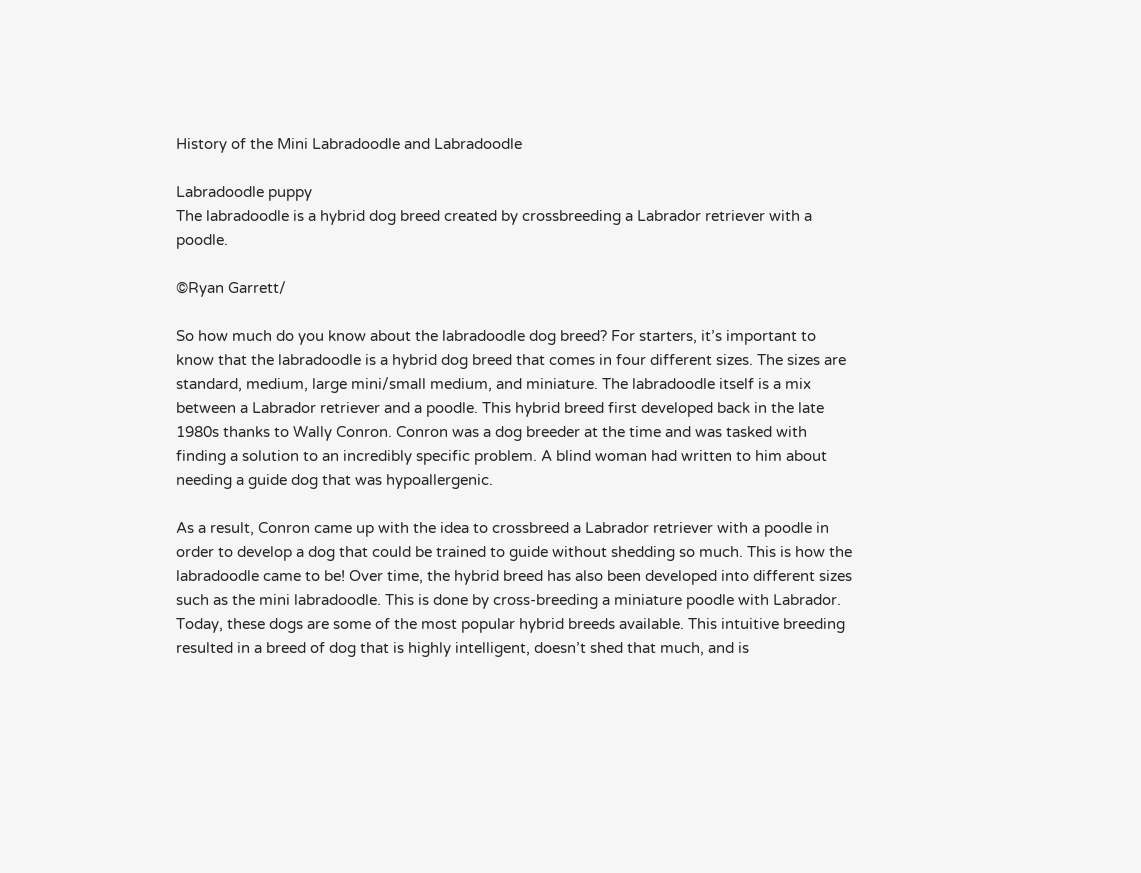History of the Mini Labradoodle and Labradoodle

Labradoodle puppy
The labradoodle is a hybrid dog breed created by crossbreeding a Labrador retriever with a poodle.

©Ryan Garrett/

So how much do you know about the labradoodle dog breed? For starters, it’s important to know that the labradoodle is a hybrid dog breed that comes in four different sizes. The sizes are standard, medium, large mini/small medium, and miniature. The labradoodle itself is a mix between a Labrador retriever and a poodle. This hybrid breed first developed back in the late 1980s thanks to Wally Conron. Conron was a dog breeder at the time and was tasked with finding a solution to an incredibly specific problem. A blind woman had written to him about needing a guide dog that was hypoallergenic.

As a result, Conron came up with the idea to crossbreed a Labrador retriever with a poodle in order to develop a dog that could be trained to guide without shedding so much. This is how the labradoodle came to be! Over time, the hybrid breed has also been developed into different sizes such as the mini labradoodle. This is done by cross-breeding a miniature poodle with Labrador. Today, these dogs are some of the most popular hybrid breeds available. This intuitive breeding resulted in a breed of dog that is highly intelligent, doesn’t shed that much, and is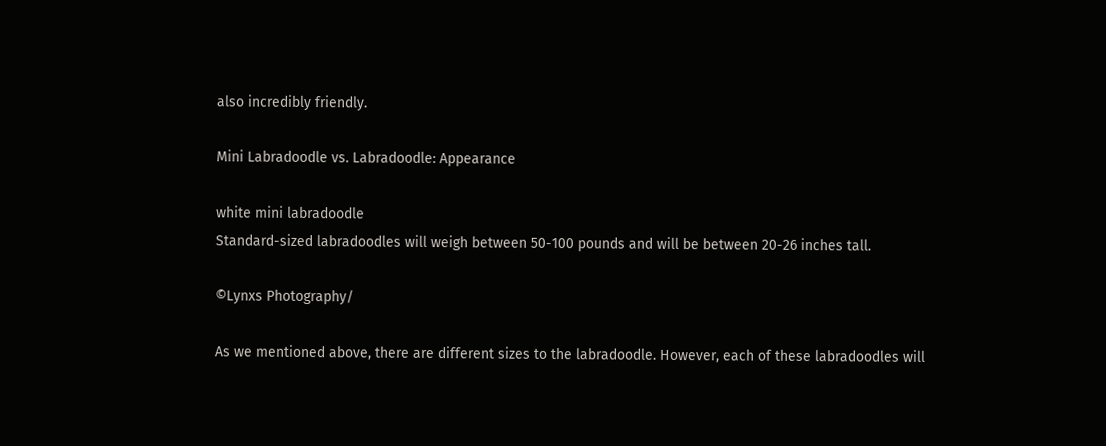also incredibly friendly.

Mini Labradoodle vs. Labradoodle: Appearance

white mini labradoodle
Standard-sized labradoodles will weigh between 50-100 pounds and will be between 20-26 inches tall.

©Lynxs Photography/

As we mentioned above, there are different sizes to the labradoodle. However, each of these labradoodles will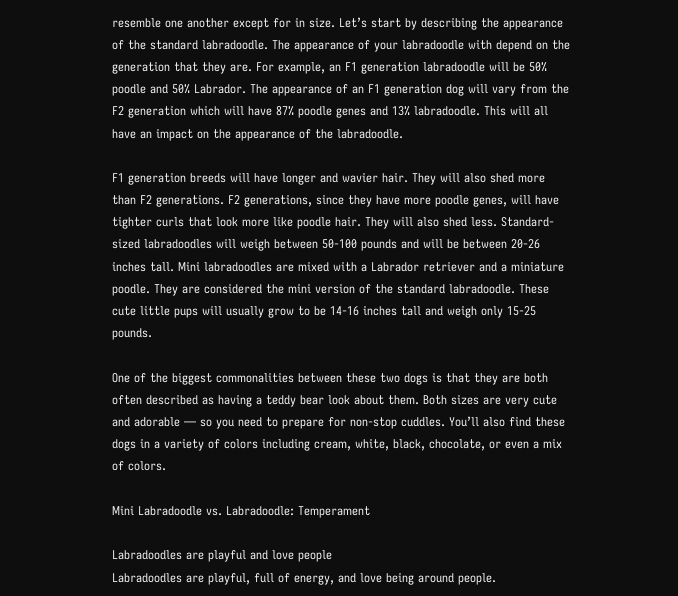resemble one another except for in size. Let’s start by describing the appearance of the standard labradoodle. The appearance of your labradoodle with depend on the generation that they are. For example, an F1 generation labradoodle will be 50% poodle and 50% Labrador. The appearance of an F1 generation dog will vary from the F2 generation which will have 87% poodle genes and 13% labradoodle. This will all have an impact on the appearance of the labradoodle.

F1 generation breeds will have longer and wavier hair. They will also shed more than F2 generations. F2 generations, since they have more poodle genes, will have tighter curls that look more like poodle hair. They will also shed less. Standard-sized labradoodles will weigh between 50-100 pounds and will be between 20-26 inches tall. Mini labradoodles are mixed with a Labrador retriever and a miniature poodle. They are considered the mini version of the standard labradoodle. These cute little pups will usually grow to be 14-16 inches tall and weigh only 15-25 pounds.

One of the biggest commonalities between these two dogs is that they are both often described as having a teddy bear look about them. Both sizes are very cute and adorable — so you need to prepare for non-stop cuddles. You’ll also find these dogs in a variety of colors including cream, white, black, chocolate, or even a mix of colors.

Mini Labradoodle vs. Labradoodle: Temperament

Labradoodles are playful and love people
Labradoodles are playful, full of energy, and love being around people.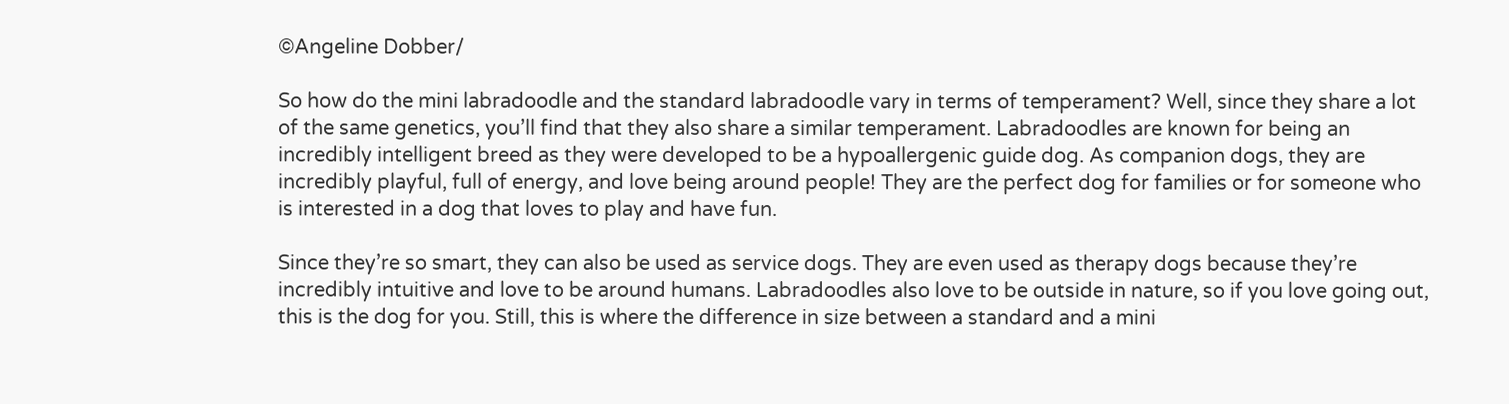©Angeline Dobber/

So how do the mini labradoodle and the standard labradoodle vary in terms of temperament? Well, since they share a lot of the same genetics, you’ll find that they also share a similar temperament. Labradoodles are known for being an incredibly intelligent breed as they were developed to be a hypoallergenic guide dog. As companion dogs, they are incredibly playful, full of energy, and love being around people! They are the perfect dog for families or for someone who is interested in a dog that loves to play and have fun.

Since they’re so smart, they can also be used as service dogs. They are even used as therapy dogs because they’re incredibly intuitive and love to be around humans. Labradoodles also love to be outside in nature, so if you love going out, this is the dog for you. Still, this is where the difference in size between a standard and a mini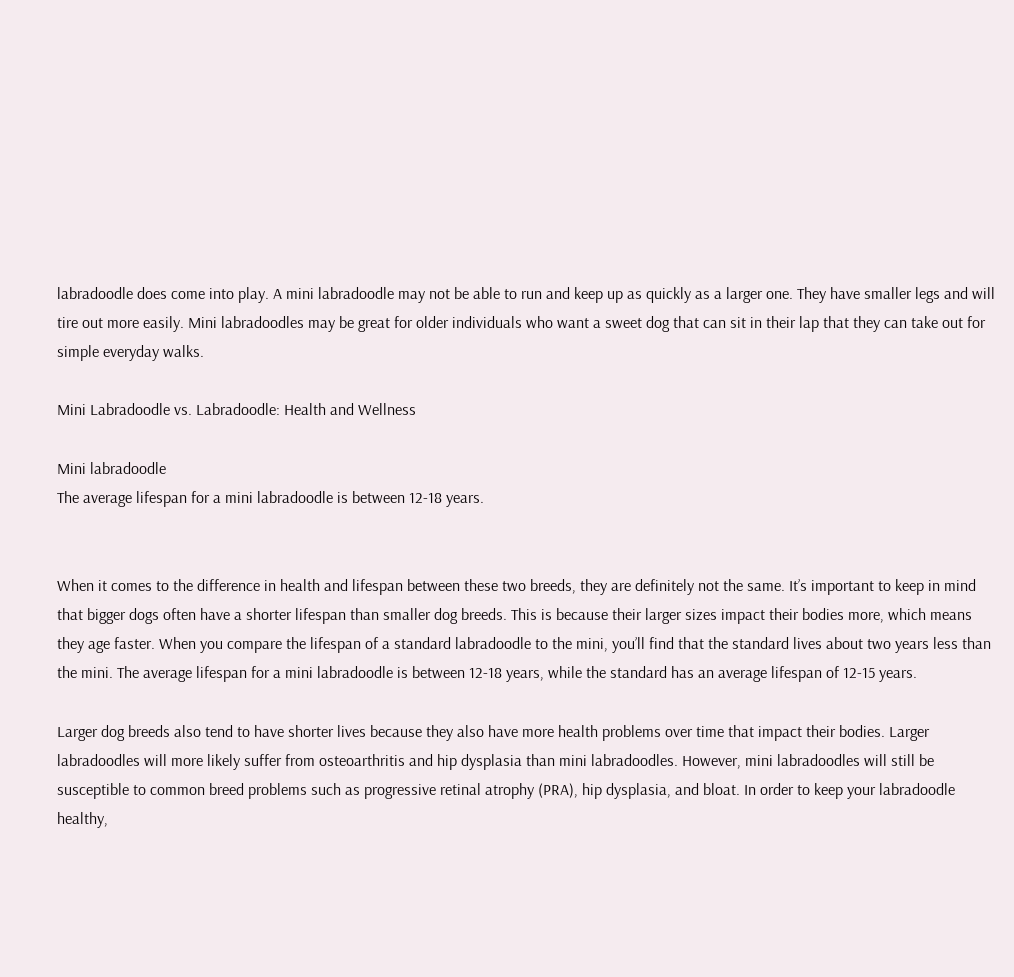labradoodle does come into play. A mini labradoodle may not be able to run and keep up as quickly as a larger one. They have smaller legs and will tire out more easily. Mini labradoodles may be great for older individuals who want a sweet dog that can sit in their lap that they can take out for simple everyday walks.

Mini Labradoodle vs. Labradoodle: Health and Wellness

Mini labradoodle
The average lifespan for a mini labradoodle is between 12-18 years.


When it comes to the difference in health and lifespan between these two breeds, they are definitely not the same. It’s important to keep in mind that bigger dogs often have a shorter lifespan than smaller dog breeds. This is because their larger sizes impact their bodies more, which means they age faster. When you compare the lifespan of a standard labradoodle to the mini, you’ll find that the standard lives about two years less than the mini. The average lifespan for a mini labradoodle is between 12-18 years, while the standard has an average lifespan of 12-15 years.

Larger dog breeds also tend to have shorter lives because they also have more health problems over time that impact their bodies. Larger labradoodles will more likely suffer from osteoarthritis and hip dysplasia than mini labradoodles. However, mini labradoodles will still be susceptible to common breed problems such as progressive retinal atrophy (PRA), hip dysplasia, and bloat. In order to keep your labradoodle healthy,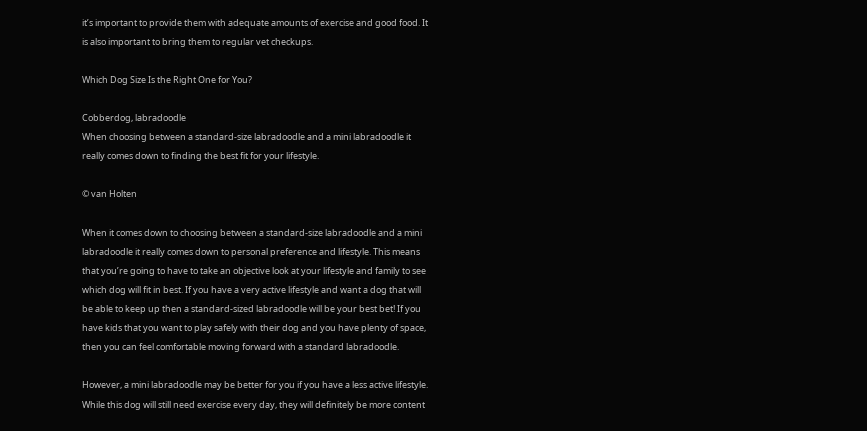it’s important to provide them with adequate amounts of exercise and good food. It is also important to bring them to regular vet checkups.

Which Dog Size Is the Right One for You?

Cobberdog, labradoodle
When choosing between a standard-size labradoodle and a mini labradoodle it really comes down to finding the best fit for your lifestyle.

© van Holten

When it comes down to choosing between a standard-size labradoodle and a mini labradoodle it really comes down to personal preference and lifestyle. This means that you’re going to have to take an objective look at your lifestyle and family to see which dog will fit in best. If you have a very active lifestyle and want a dog that will be able to keep up then a standard-sized labradoodle will be your best bet! If you have kids that you want to play safely with their dog and you have plenty of space, then you can feel comfortable moving forward with a standard labradoodle.

However, a mini labradoodle may be better for you if you have a less active lifestyle. While this dog will still need exercise every day, they will definitely be more content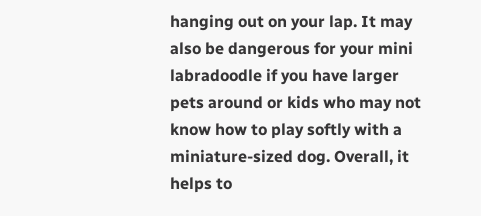hanging out on your lap. It may also be dangerous for your mini labradoodle if you have larger pets around or kids who may not know how to play softly with a miniature-sized dog. Overall, it helps to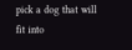pick a dog that will fit into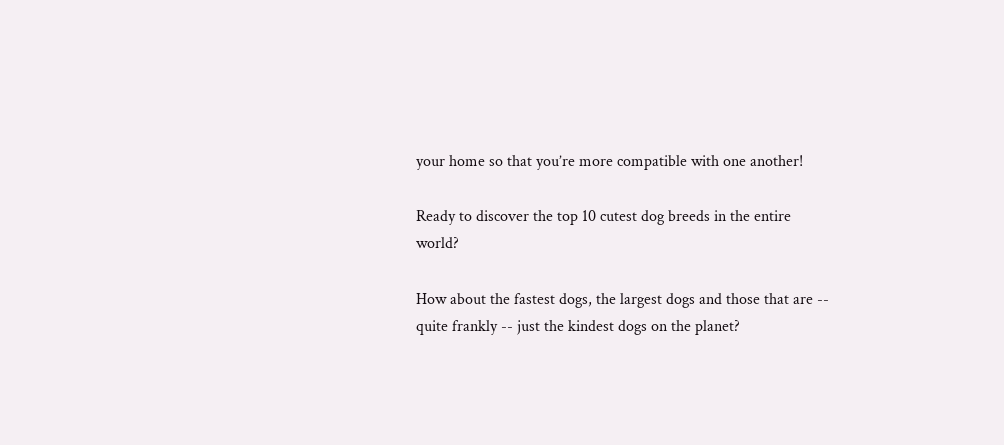your home so that you’re more compatible with one another!

Ready to discover the top 10 cutest dog breeds in the entire world?

How about the fastest dogs, the largest dogs and those that are -- quite frankly -- just the kindest dogs on the planet?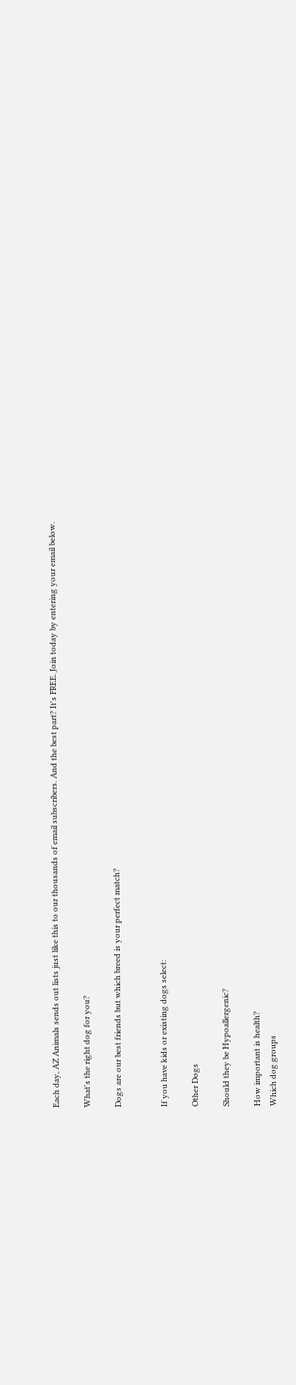Each day, AZ Animals sends out lists just like this to our thousands of email subscribers. And the best part? It's FREE. Join today by entering your email below.

What's the right dog for you?

Dogs are our best friends but which breed is your perfect match?


If you have kids or existing dogs select:

Other Dogs

Should they be Hypoallergenic?

How important is health?
Which dog groups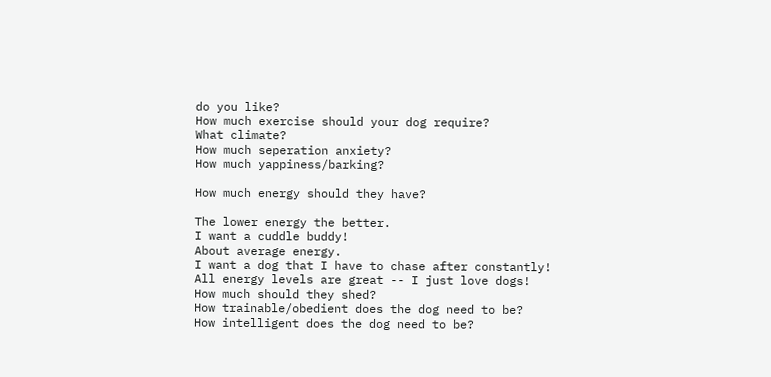do you like?
How much exercise should your dog require?
What climate?
How much seperation anxiety?
How much yappiness/barking?

How much energy should they have?

The lower energy the better.
I want a cuddle buddy!
About average energy.
I want a dog that I have to chase after constantly!
All energy levels are great -- I just love dogs!
How much should they shed?
How trainable/obedient does the dog need to be?
How intelligent does the dog need to be?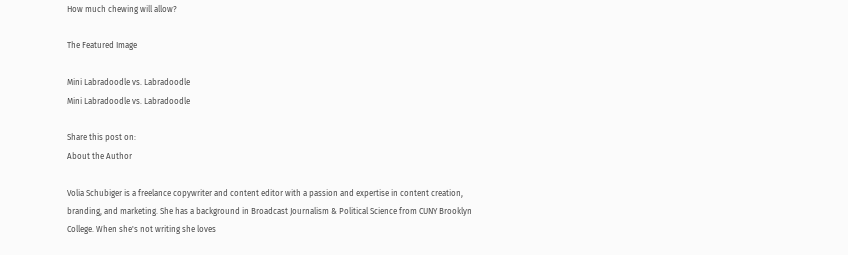How much chewing will allow?

The Featured Image

Mini Labradoodle vs. Labradoodle
Mini Labradoodle vs. Labradoodle

Share this post on:
About the Author

Volia Schubiger is a freelance copywriter and content editor with a passion and expertise in content creation, branding, and marketing. She has a background in Broadcast Journalism & Political Science from CUNY Brooklyn College. When she's not writing she loves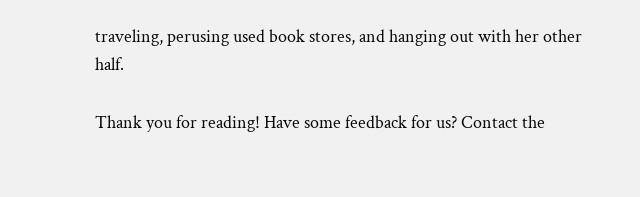traveling, perusing used book stores, and hanging out with her other half.

Thank you for reading! Have some feedback for us? Contact the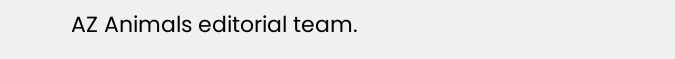AZ Animals editorial team.